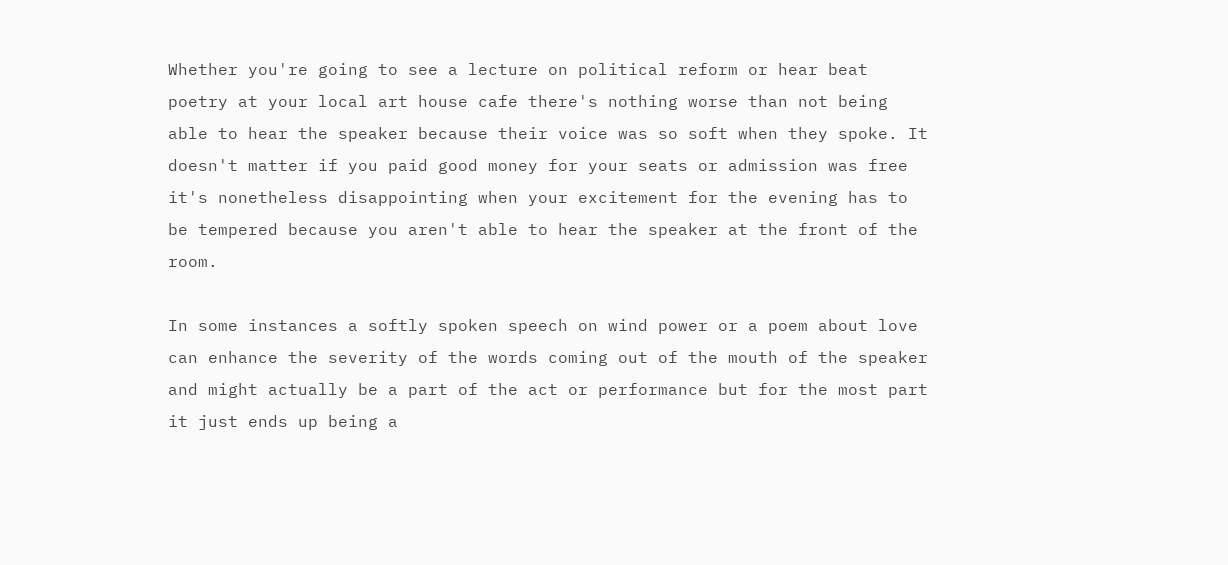Whether you're going to see a lecture on political reform or hear beat poetry at your local art house cafe there's nothing worse than not being able to hear the speaker because their voice was so soft when they spoke. It doesn't matter if you paid good money for your seats or admission was free it's nonetheless disappointing when your excitement for the evening has to be tempered because you aren't able to hear the speaker at the front of the room.

In some instances a softly spoken speech on wind power or a poem about love can enhance the severity of the words coming out of the mouth of the speaker and might actually be a part of the act or performance but for the most part it just ends up being a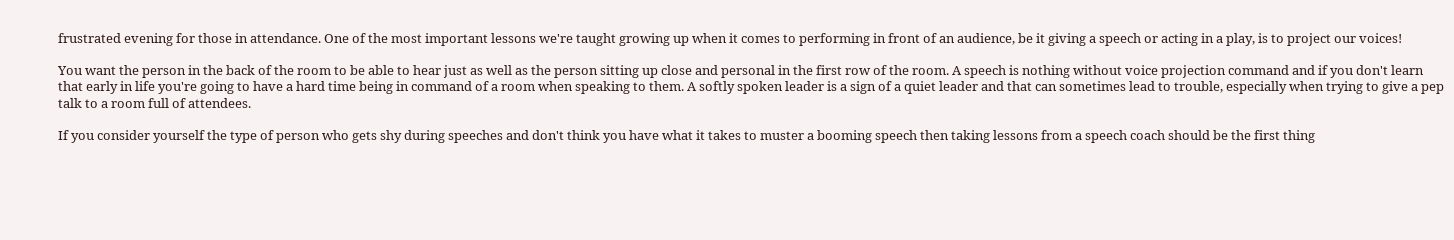frustrated evening for those in attendance. One of the most important lessons we're taught growing up when it comes to performing in front of an audience, be it giving a speech or acting in a play, is to project our voices!

You want the person in the back of the room to be able to hear just as well as the person sitting up close and personal in the first row of the room. A speech is nothing without voice projection command and if you don't learn that early in life you're going to have a hard time being in command of a room when speaking to them. A softly spoken leader is a sign of a quiet leader and that can sometimes lead to trouble, especially when trying to give a pep talk to a room full of attendees.

If you consider yourself the type of person who gets shy during speeches and don't think you have what it takes to muster a booming speech then taking lessons from a speech coach should be the first thing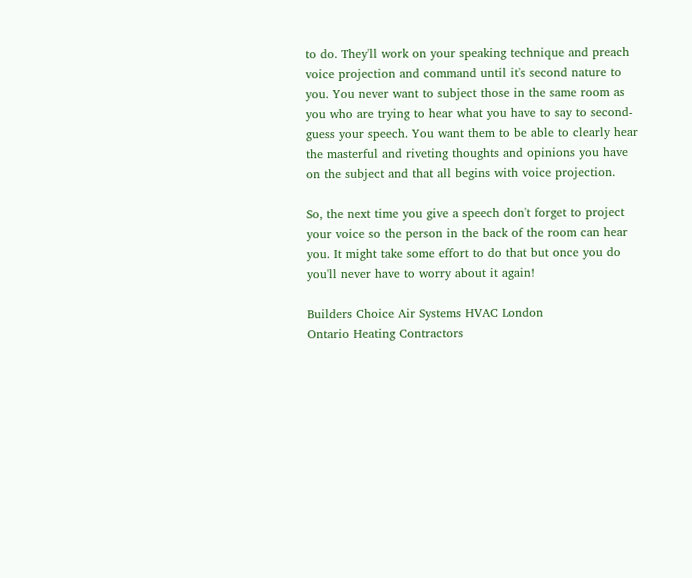to do. They'll work on your speaking technique and preach voice projection and command until it's second nature to you. You never want to subject those in the same room as you who are trying to hear what you have to say to second-guess your speech. You want them to be able to clearly hear the masterful and riveting thoughts and opinions you have on the subject and that all begins with voice projection.

So, the next time you give a speech don't forget to project your voice so the person in the back of the room can hear you. It might take some effort to do that but once you do you'll never have to worry about it again!

Builders Choice Air Systems HVAC London
Ontario Heating Contractors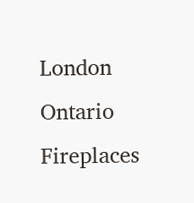London Ontario Fireplaces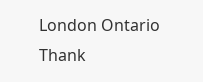London Ontario
Thank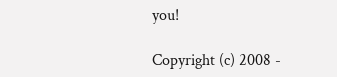you!

Copyright (c) 2008 -